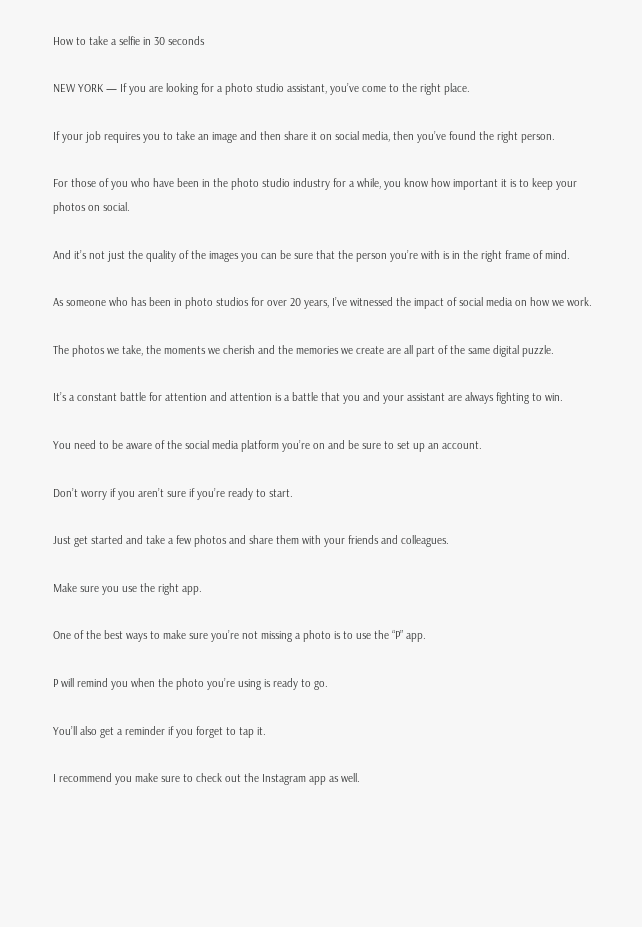How to take a selfie in 30 seconds

NEW YORK — If you are looking for a photo studio assistant, you’ve come to the right place.

If your job requires you to take an image and then share it on social media, then you’ve found the right person.

For those of you who have been in the photo studio industry for a while, you know how important it is to keep your photos on social.

And it’s not just the quality of the images you can be sure that the person you’re with is in the right frame of mind.

As someone who has been in photo studios for over 20 years, I’ve witnessed the impact of social media on how we work.

The photos we take, the moments we cherish and the memories we create are all part of the same digital puzzle.

It’s a constant battle for attention and attention is a battle that you and your assistant are always fighting to win.

You need to be aware of the social media platform you’re on and be sure to set up an account.

Don’t worry if you aren’t sure if you’re ready to start.

Just get started and take a few photos and share them with your friends and colleagues.

Make sure you use the right app.

One of the best ways to make sure you’re not missing a photo is to use the “P” app.

P will remind you when the photo you’re using is ready to go.

You’ll also get a reminder if you forget to tap it.

I recommend you make sure to check out the Instagram app as well.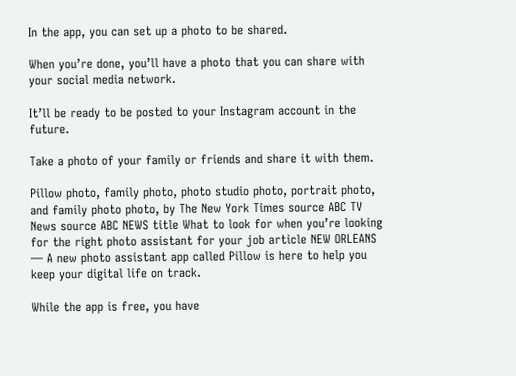In the app, you can set up a photo to be shared.

When you’re done, you’ll have a photo that you can share with your social media network.

It’ll be ready to be posted to your Instagram account in the future.

Take a photo of your family or friends and share it with them.

Pillow photo, family photo, photo studio photo, portrait photo, and family photo photo, by The New York Times source ABC TV News source ABC NEWS title What to look for when you’re looking for the right photo assistant for your job article NEW ORLEANS — A new photo assistant app called Pillow is here to help you keep your digital life on track.

While the app is free, you have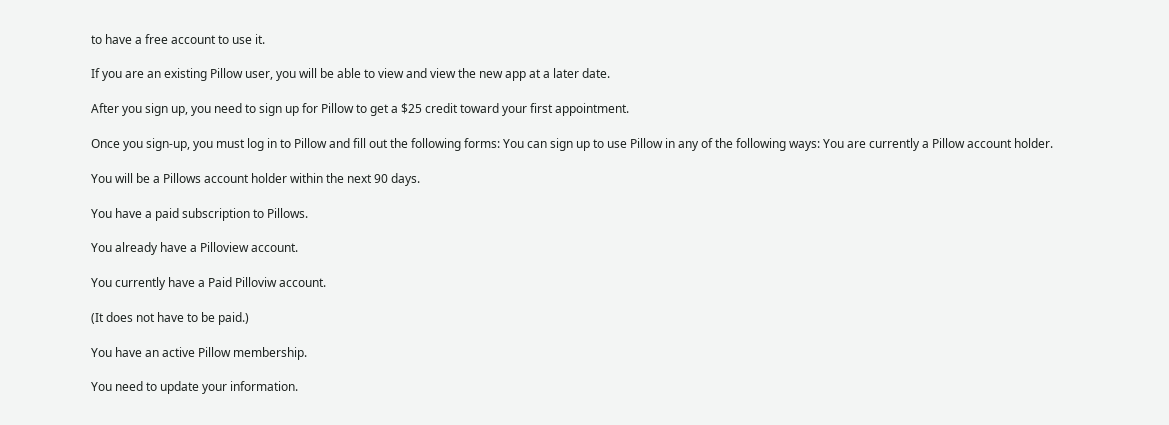to have a free account to use it.

If you are an existing Pillow user, you will be able to view and view the new app at a later date.

After you sign up, you need to sign up for Pillow to get a $25 credit toward your first appointment.

Once you sign-up, you must log in to Pillow and fill out the following forms: You can sign up to use Pillow in any of the following ways: You are currently a Pillow account holder.

You will be a Pillows account holder within the next 90 days.

You have a paid subscription to Pillows.

You already have a Pilloview account.

You currently have a Paid Pilloviw account.

(It does not have to be paid.)

You have an active Pillow membership.

You need to update your information.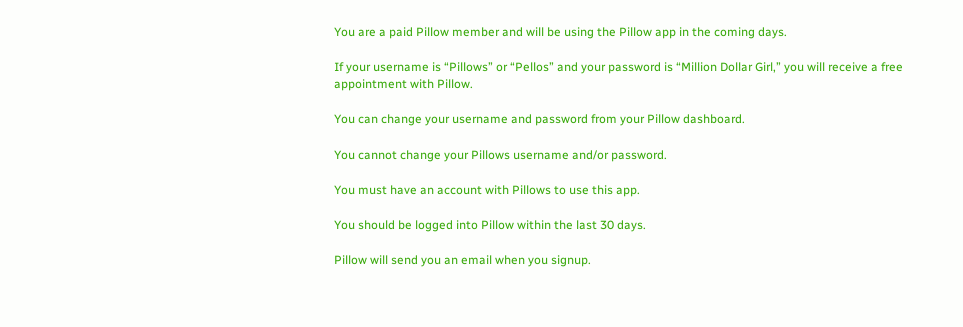You are a paid Pillow member and will be using the Pillow app in the coming days.

If your username is “Pillows” or “Pellos” and your password is “Million Dollar Girl,” you will receive a free appointment with Pillow.

You can change your username and password from your Pillow dashboard.

You cannot change your Pillows username and/or password.

You must have an account with Pillows to use this app.

You should be logged into Pillow within the last 30 days.

Pillow will send you an email when you signup.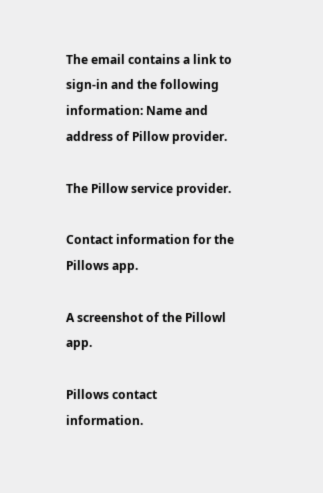The email contains a link to sign-in and the following information: Name and address of Pillow provider.

The Pillow service provider.

Contact information for the Pillows app.

A screenshot of the Pillowl app.

Pillows contact information.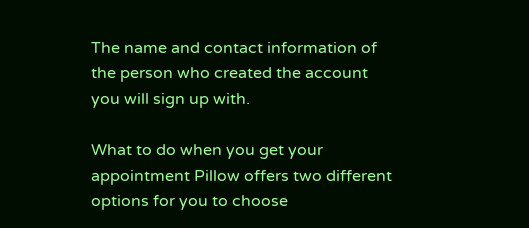The name and contact information of the person who created the account you will sign up with.

What to do when you get your appointment Pillow offers two different options for you to choose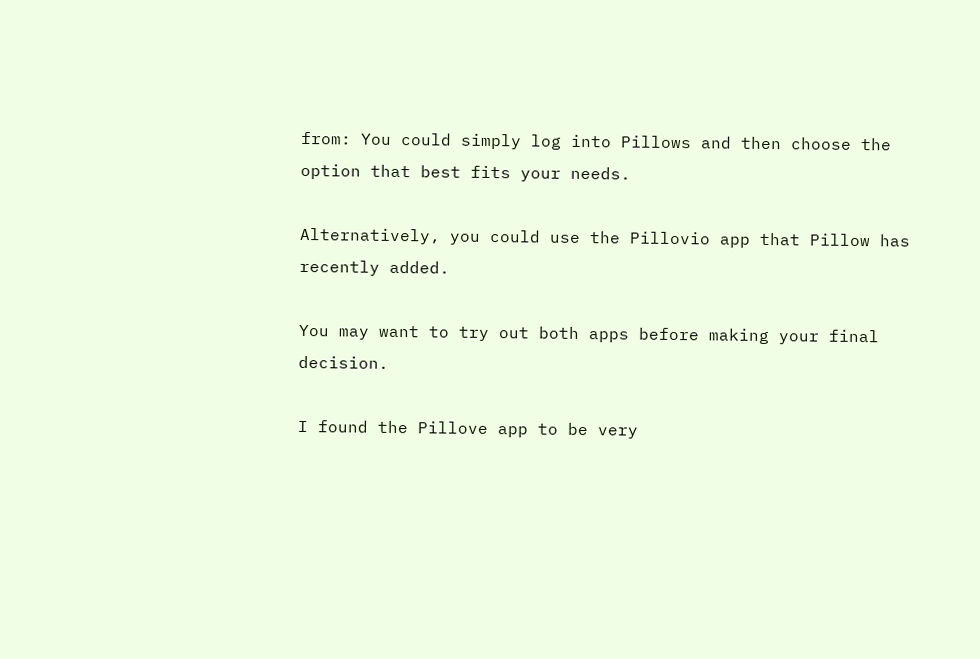from: You could simply log into Pillows and then choose the option that best fits your needs.

Alternatively, you could use the Pillovio app that Pillow has recently added.

You may want to try out both apps before making your final decision.

I found the Pillove app to be very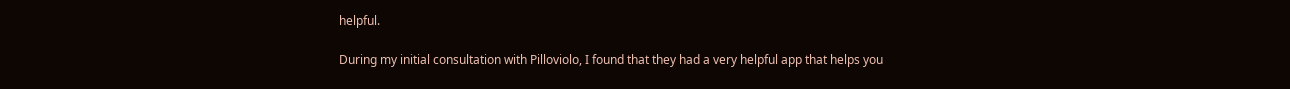helpful.

During my initial consultation with Pilloviolo, I found that they had a very helpful app that helps you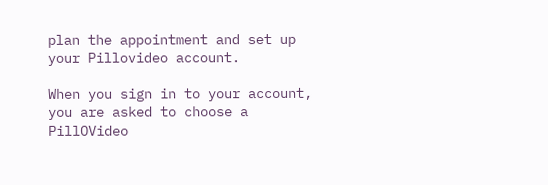plan the appointment and set up your Pillovideo account.

When you sign in to your account, you are asked to choose a PillOVideo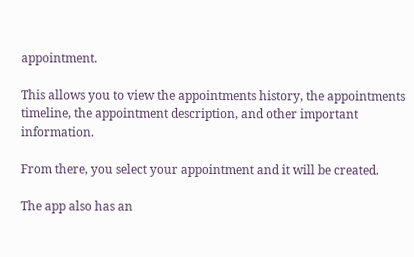appointment.

This allows you to view the appointments history, the appointments timeline, the appointment description, and other important information.

From there, you select your appointment and it will be created.

The app also has an